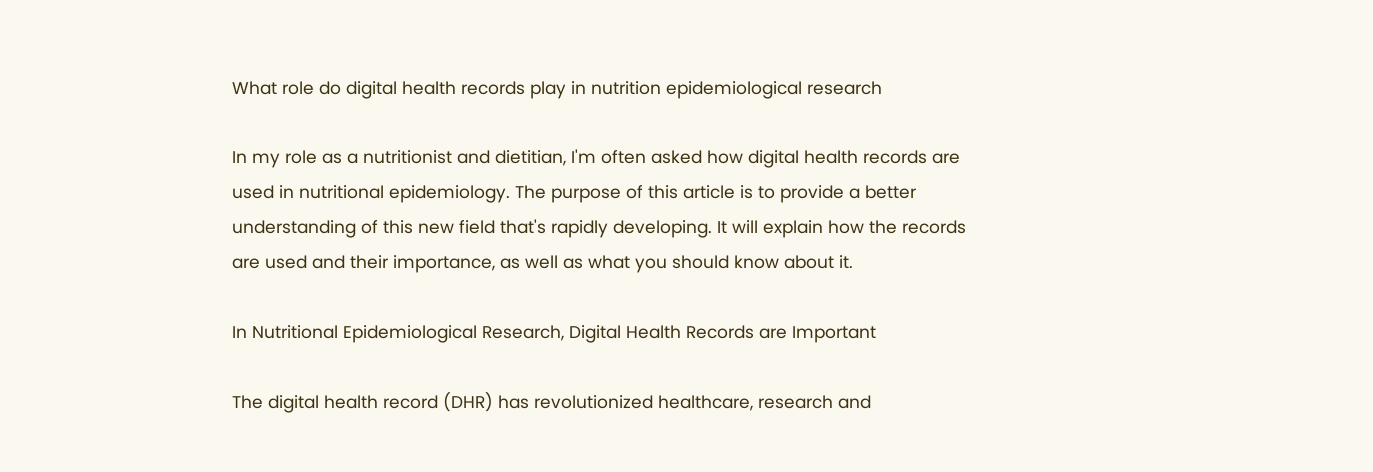What role do digital health records play in nutrition epidemiological research

In my role as a nutritionist and dietitian, I'm often asked how digital health records are used in nutritional epidemiology. The purpose of this article is to provide a better understanding of this new field that's rapidly developing. It will explain how the records are used and their importance, as well as what you should know about it.

In Nutritional Epidemiological Research, Digital Health Records are Important

The digital health record (DHR) has revolutionized healthcare, research and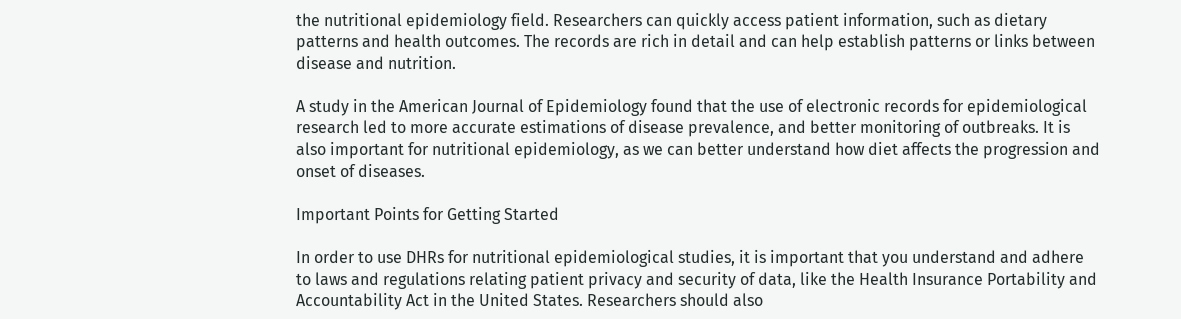the nutritional epidemiology field. Researchers can quickly access patient information, such as dietary patterns and health outcomes. The records are rich in detail and can help establish patterns or links between disease and nutrition.

A study in the American Journal of Epidemiology found that the use of electronic records for epidemiological research led to more accurate estimations of disease prevalence, and better monitoring of outbreaks. It is also important for nutritional epidemiology, as we can better understand how diet affects the progression and onset of diseases.

Important Points for Getting Started

In order to use DHRs for nutritional epidemiological studies, it is important that you understand and adhere to laws and regulations relating patient privacy and security of data, like the Health Insurance Portability and Accountability Act in the United States. Researchers should also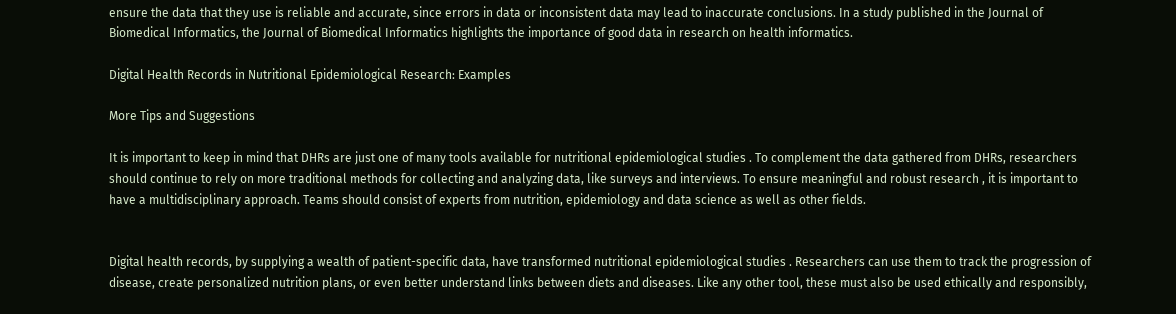ensure the data that they use is reliable and accurate, since errors in data or inconsistent data may lead to inaccurate conclusions. In a study published in the Journal of Biomedical Informatics, the Journal of Biomedical Informatics highlights the importance of good data in research on health informatics.

Digital Health Records in Nutritional Epidemiological Research: Examples

More Tips and Suggestions

It is important to keep in mind that DHRs are just one of many tools available for nutritional epidemiological studies . To complement the data gathered from DHRs, researchers should continue to rely on more traditional methods for collecting and analyzing data, like surveys and interviews. To ensure meaningful and robust research , it is important to have a multidisciplinary approach. Teams should consist of experts from nutrition, epidemiology and data science as well as other fields.


Digital health records, by supplying a wealth of patient-specific data, have transformed nutritional epidemiological studies . Researchers can use them to track the progression of disease, create personalized nutrition plans, or even better understand links between diets and diseases. Like any other tool, these must also be used ethically and responsibly,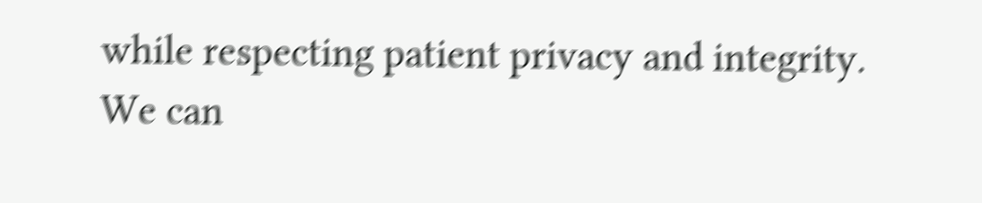while respecting patient privacy and integrity. We can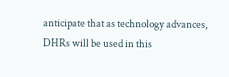anticipate that as technology advances, DHRs will be used in this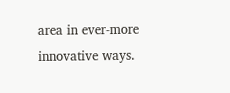area in ever-more innovative ways.